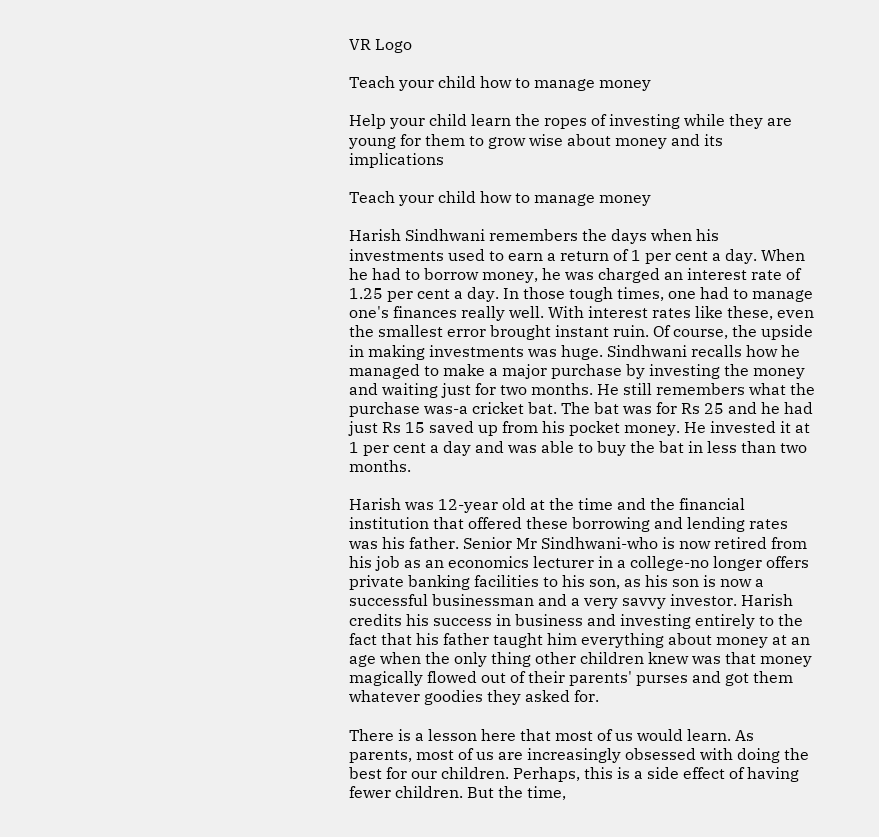VR Logo

Teach your child how to manage money

Help your child learn the ropes of investing while they are young for them to grow wise about money and its implications

Teach your child how to manage money

Harish Sindhwani remembers the days when his investments used to earn a return of 1 per cent a day. When he had to borrow money, he was charged an interest rate of 1.25 per cent a day. In those tough times, one had to manage one's finances really well. With interest rates like these, even the smallest error brought instant ruin. Of course, the upside in making investments was huge. Sindhwani recalls how he managed to make a major purchase by investing the money and waiting just for two months. He still remembers what the purchase was-a cricket bat. The bat was for Rs 25 and he had just Rs 15 saved up from his pocket money. He invested it at 1 per cent a day and was able to buy the bat in less than two months.

Harish was 12-year old at the time and the financial institution that offered these borrowing and lending rates was his father. Senior Mr Sindhwani-who is now retired from his job as an economics lecturer in a college-no longer offers private banking facilities to his son, as his son is now a successful businessman and a very savvy investor. Harish credits his success in business and investing entirely to the fact that his father taught him everything about money at an age when the only thing other children knew was that money magically flowed out of their parents' purses and got them whatever goodies they asked for.

There is a lesson here that most of us would learn. As parents, most of us are increasingly obsessed with doing the best for our children. Perhaps, this is a side effect of having fewer children. But the time,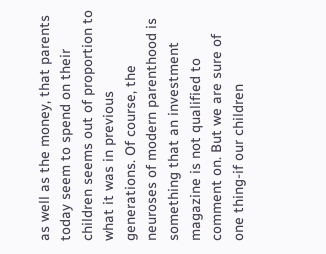as well as the money, that parents today seem to spend on their children seems out of proportion to what it was in previous generations. Of course, the neuroses of modern parenthood is something that an investment magazine is not qualified to comment on. But we are sure of one thing-if our children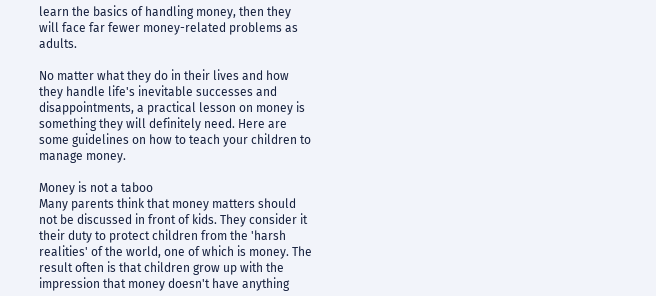learn the basics of handling money, then they will face far fewer money-related problems as adults.

No matter what they do in their lives and how they handle life's inevitable successes and disappointments, a practical lesson on money is something they will definitely need. Here are some guidelines on how to teach your children to manage money.

Money is not a taboo
Many parents think that money matters should not be discussed in front of kids. They consider it their duty to protect children from the 'harsh realities' of the world, one of which is money. The result often is that children grow up with the impression that money doesn't have anything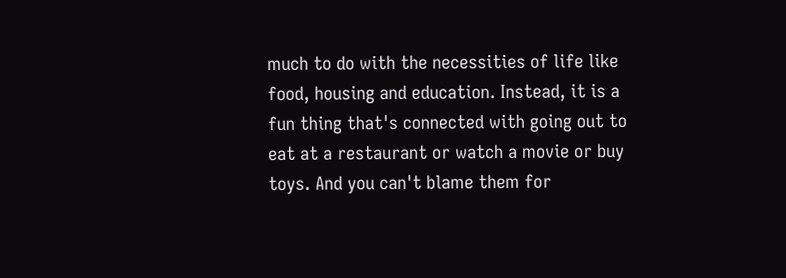much to do with the necessities of life like food, housing and education. Instead, it is a fun thing that's connected with going out to eat at a restaurant or watch a movie or buy toys. And you can't blame them for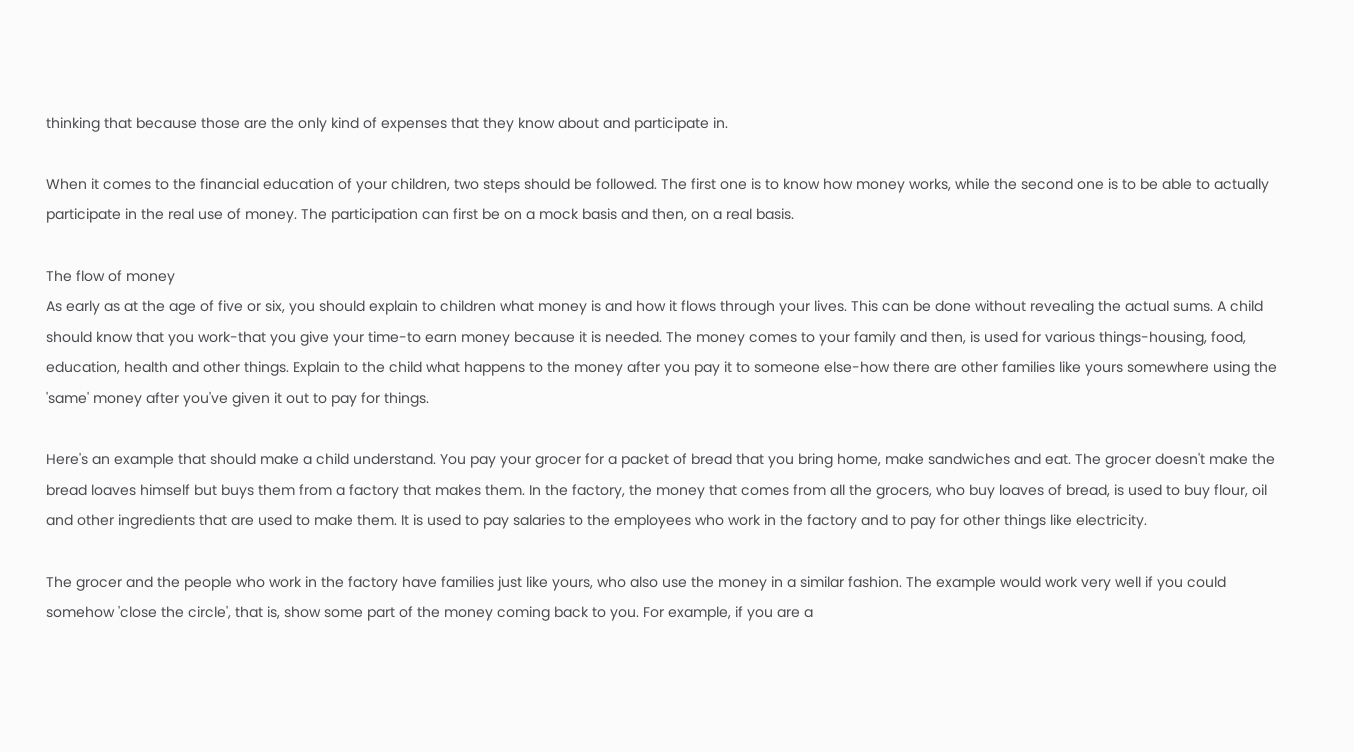thinking that because those are the only kind of expenses that they know about and participate in.

When it comes to the financial education of your children, two steps should be followed. The first one is to know how money works, while the second one is to be able to actually participate in the real use of money. The participation can first be on a mock basis and then, on a real basis.

The flow of money
As early as at the age of five or six, you should explain to children what money is and how it flows through your lives. This can be done without revealing the actual sums. A child should know that you work-that you give your time-to earn money because it is needed. The money comes to your family and then, is used for various things-housing, food, education, health and other things. Explain to the child what happens to the money after you pay it to someone else-how there are other families like yours somewhere using the 'same' money after you've given it out to pay for things.

Here's an example that should make a child understand. You pay your grocer for a packet of bread that you bring home, make sandwiches and eat. The grocer doesn't make the bread loaves himself but buys them from a factory that makes them. In the factory, the money that comes from all the grocers, who buy loaves of bread, is used to buy flour, oil and other ingredients that are used to make them. It is used to pay salaries to the employees who work in the factory and to pay for other things like electricity.

The grocer and the people who work in the factory have families just like yours, who also use the money in a similar fashion. The example would work very well if you could somehow 'close the circle', that is, show some part of the money coming back to you. For example, if you are a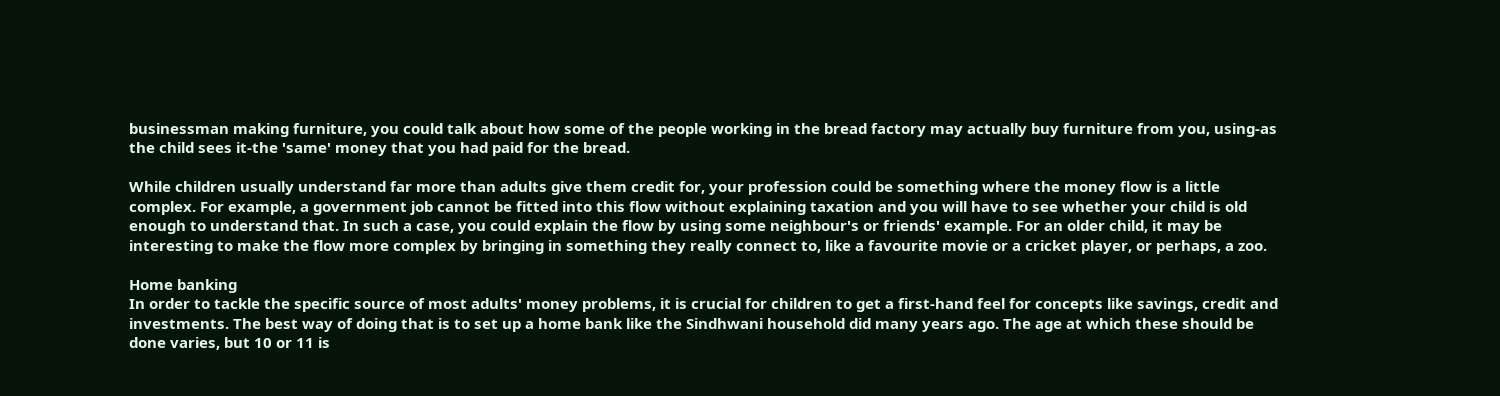businessman making furniture, you could talk about how some of the people working in the bread factory may actually buy furniture from you, using-as the child sees it-the 'same' money that you had paid for the bread.

While children usually understand far more than adults give them credit for, your profession could be something where the money flow is a little complex. For example, a government job cannot be fitted into this flow without explaining taxation and you will have to see whether your child is old enough to understand that. In such a case, you could explain the flow by using some neighbour's or friends' example. For an older child, it may be interesting to make the flow more complex by bringing in something they really connect to, like a favourite movie or a cricket player, or perhaps, a zoo.

Home banking
In order to tackle the specific source of most adults' money problems, it is crucial for children to get a first-hand feel for concepts like savings, credit and investments. The best way of doing that is to set up a home bank like the Sindhwani household did many years ago. The age at which these should be done varies, but 10 or 11 is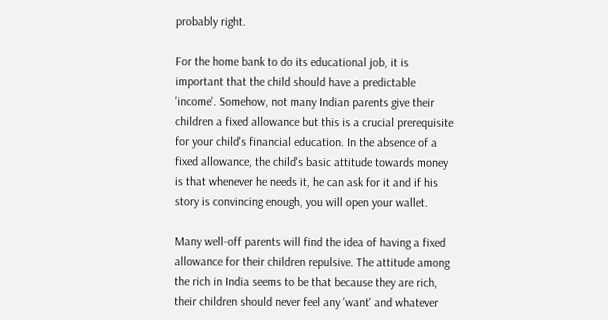probably right.

For the home bank to do its educational job, it is important that the child should have a predictable 'income'. Somehow, not many Indian parents give their children a fixed allowance but this is a crucial prerequisite for your child's financial education. In the absence of a fixed allowance, the child's basic attitude towards money is that whenever he needs it, he can ask for it and if his story is convincing enough, you will open your wallet.

Many well-off parents will find the idea of having a fixed allowance for their children repulsive. The attitude among the rich in India seems to be that because they are rich, their children should never feel any 'want' and whatever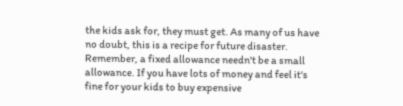the kids ask for, they must get. As many of us have no doubt, this is a recipe for future disaster. Remember, a fixed allowance needn't be a small allowance. If you have lots of money and feel it's fine for your kids to buy expensive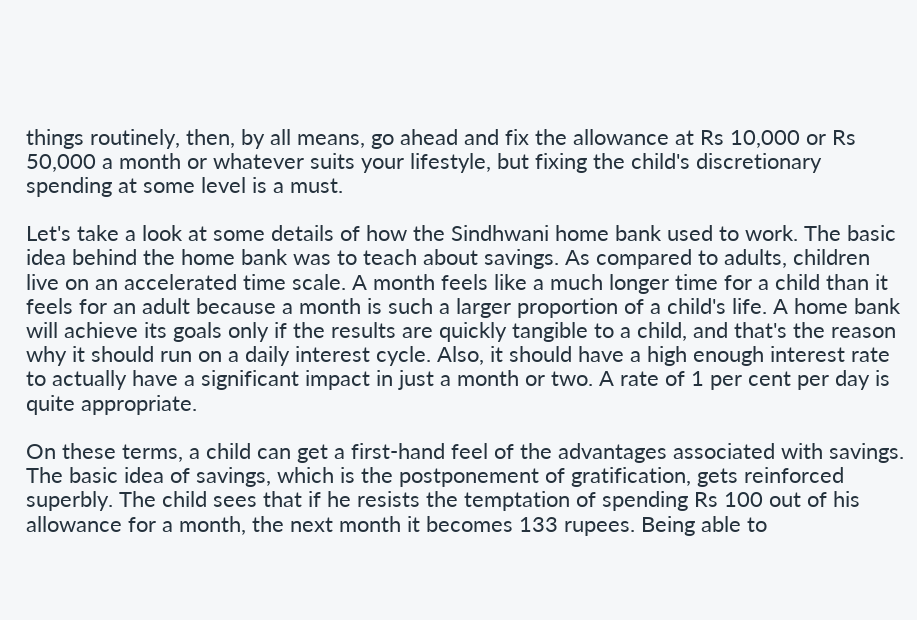things routinely, then, by all means, go ahead and fix the allowance at Rs 10,000 or Rs 50,000 a month or whatever suits your lifestyle, but fixing the child's discretionary spending at some level is a must.

Let's take a look at some details of how the Sindhwani home bank used to work. The basic idea behind the home bank was to teach about savings. As compared to adults, children live on an accelerated time scale. A month feels like a much longer time for a child than it feels for an adult because a month is such a larger proportion of a child's life. A home bank will achieve its goals only if the results are quickly tangible to a child, and that's the reason why it should run on a daily interest cycle. Also, it should have a high enough interest rate to actually have a significant impact in just a month or two. A rate of 1 per cent per day is quite appropriate.

On these terms, a child can get a first-hand feel of the advantages associated with savings. The basic idea of savings, which is the postponement of gratification, gets reinforced superbly. The child sees that if he resists the temptation of spending Rs 100 out of his allowance for a month, the next month it becomes 133 rupees. Being able to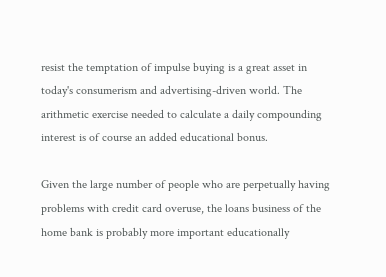resist the temptation of impulse buying is a great asset in today's consumerism and advertising-driven world. The arithmetic exercise needed to calculate a daily compounding interest is of course an added educational bonus.

Given the large number of people who are perpetually having problems with credit card overuse, the loans business of the home bank is probably more important educationally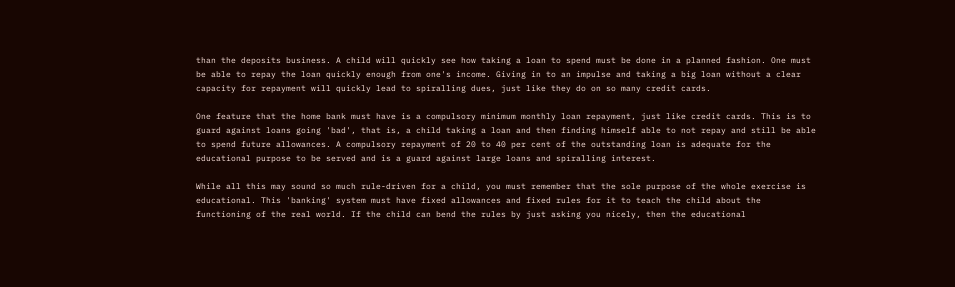than the deposits business. A child will quickly see how taking a loan to spend must be done in a planned fashion. One must be able to repay the loan quickly enough from one's income. Giving in to an impulse and taking a big loan without a clear capacity for repayment will quickly lead to spiralling dues, just like they do on so many credit cards.

One feature that the home bank must have is a compulsory minimum monthly loan repayment, just like credit cards. This is to guard against loans going 'bad', that is, a child taking a loan and then finding himself able to not repay and still be able to spend future allowances. A compulsory repayment of 20 to 40 per cent of the outstanding loan is adequate for the educational purpose to be served and is a guard against large loans and spiralling interest.

While all this may sound so much rule-driven for a child, you must remember that the sole purpose of the whole exercise is educational. This 'banking' system must have fixed allowances and fixed rules for it to teach the child about the functioning of the real world. If the child can bend the rules by just asking you nicely, then the educational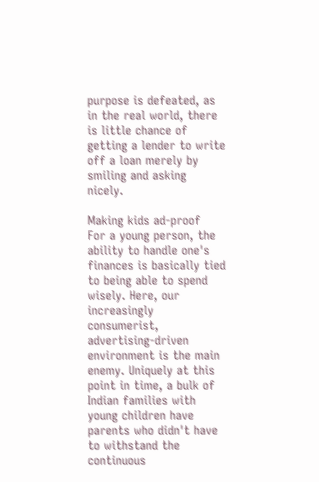purpose is defeated, as in the real world, there is little chance of getting a lender to write off a loan merely by smiling and asking nicely.

Making kids ad-proof
For a young person, the ability to handle one's finances is basically tied to being able to spend wisely. Here, our increasingly consumerist, advertising-driven environment is the main enemy. Uniquely at this point in time, a bulk of Indian families with young children have parents who didn't have to withstand the continuous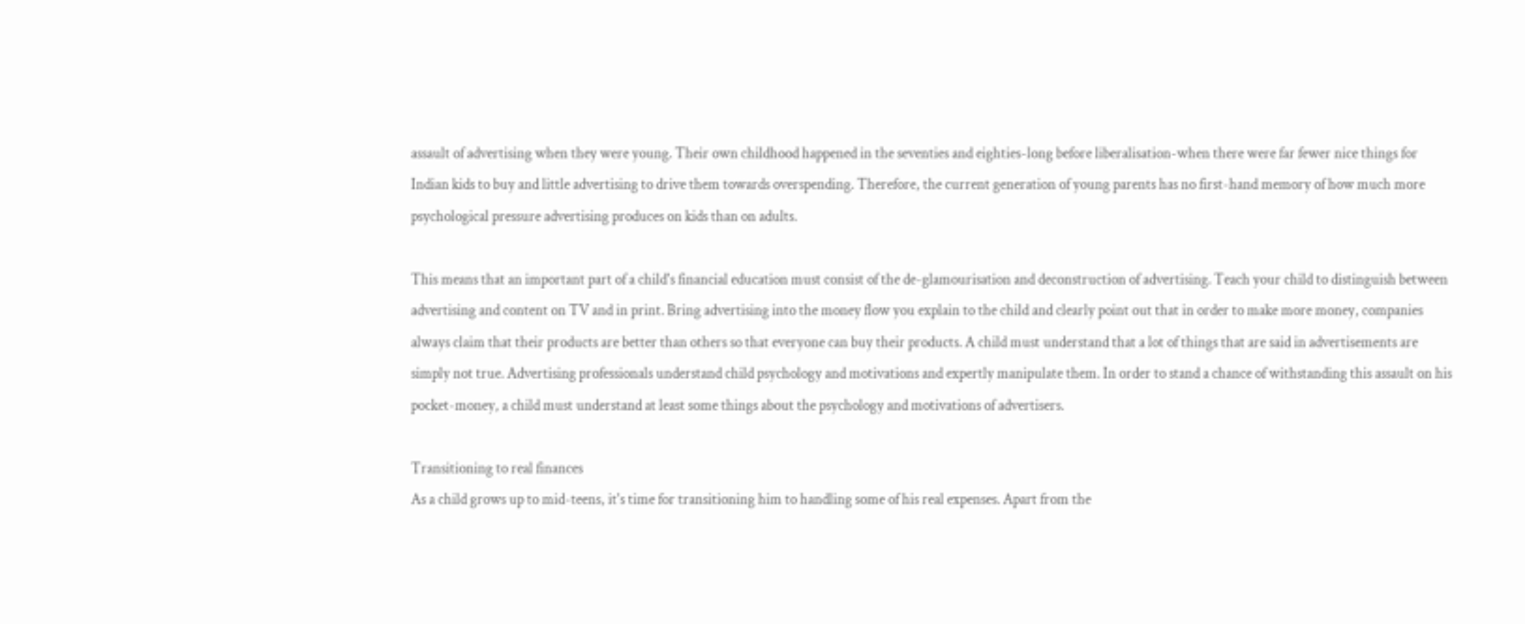assault of advertising when they were young. Their own childhood happened in the seventies and eighties-long before liberalisation-when there were far fewer nice things for Indian kids to buy and little advertising to drive them towards overspending. Therefore, the current generation of young parents has no first-hand memory of how much more psychological pressure advertising produces on kids than on adults.

This means that an important part of a child's financial education must consist of the de-glamourisation and deconstruction of advertising. Teach your child to distinguish between advertising and content on TV and in print. Bring advertising into the money flow you explain to the child and clearly point out that in order to make more money, companies always claim that their products are better than others so that everyone can buy their products. A child must understand that a lot of things that are said in advertisements are simply not true. Advertising professionals understand child psychology and motivations and expertly manipulate them. In order to stand a chance of withstanding this assault on his pocket-money, a child must understand at least some things about the psychology and motivations of advertisers.

Transitioning to real finances
As a child grows up to mid-teens, it's time for transitioning him to handling some of his real expenses. Apart from the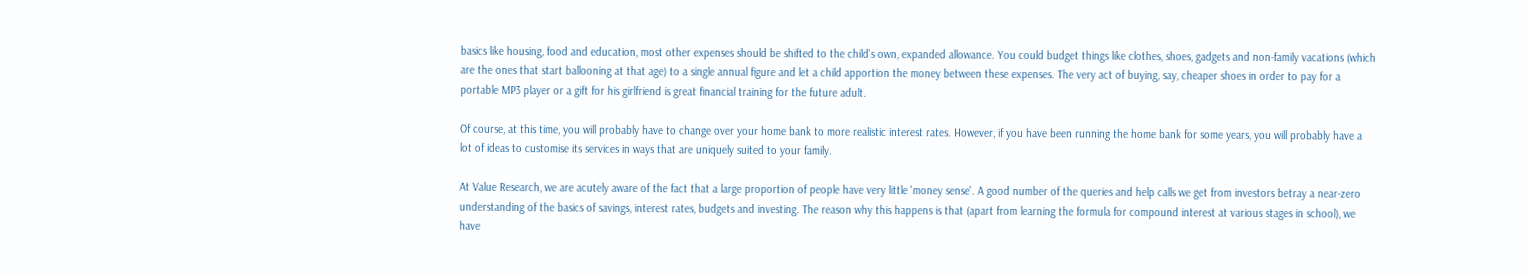basics like housing, food and education, most other expenses should be shifted to the child's own, expanded allowance. You could budget things like clothes, shoes, gadgets and non-family vacations (which are the ones that start ballooning at that age) to a single annual figure and let a child apportion the money between these expenses. The very act of buying, say, cheaper shoes in order to pay for a portable MP3 player or a gift for his girlfriend is great financial training for the future adult.

Of course, at this time, you will probably have to change over your home bank to more realistic interest rates. However, if you have been running the home bank for some years, you will probably have a lot of ideas to customise its services in ways that are uniquely suited to your family.

At Value Research, we are acutely aware of the fact that a large proportion of people have very little 'money sense'. A good number of the queries and help calls we get from investors betray a near-zero understanding of the basics of savings, interest rates, budgets and investing. The reason why this happens is that (apart from learning the formula for compound interest at various stages in school), we have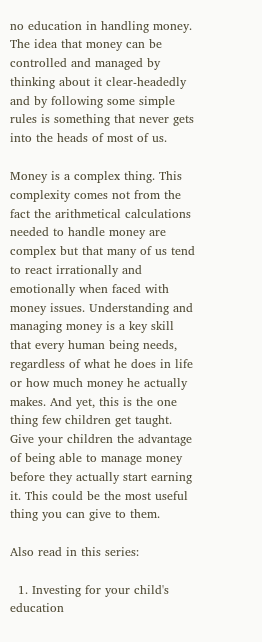no education in handling money. The idea that money can be controlled and managed by thinking about it clear-headedly and by following some simple rules is something that never gets into the heads of most of us.

Money is a complex thing. This complexity comes not from the fact the arithmetical calculations needed to handle money are complex but that many of us tend to react irrationally and emotionally when faced with money issues. Understanding and managing money is a key skill that every human being needs, regardless of what he does in life or how much money he actually makes. And yet, this is the one thing few children get taught. Give your children the advantage of being able to manage money before they actually start earning it. This could be the most useful thing you can give to them.

Also read in this series:

  1. Investing for your child's education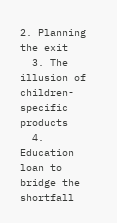2. Planning the exit
  3. The illusion of children-specific products
  4. Education loan to bridge the shortfall